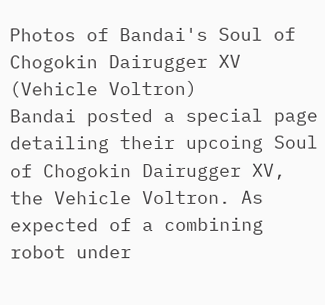Photos of Bandai's Soul of Chogokin Dairugger XV (Vehicle Voltron)
Bandai posted a special page detailing their upcoing Soul of Chogokin Dairugger XV, the Vehicle Voltron. As expected of a combining robot under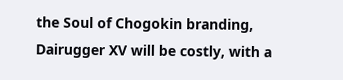the Soul of Chogokin branding, Dairugger XV will be costly, with a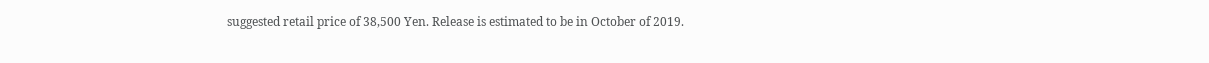suggested retail price of 38,500 Yen. Release is estimated to be in October of 2019.